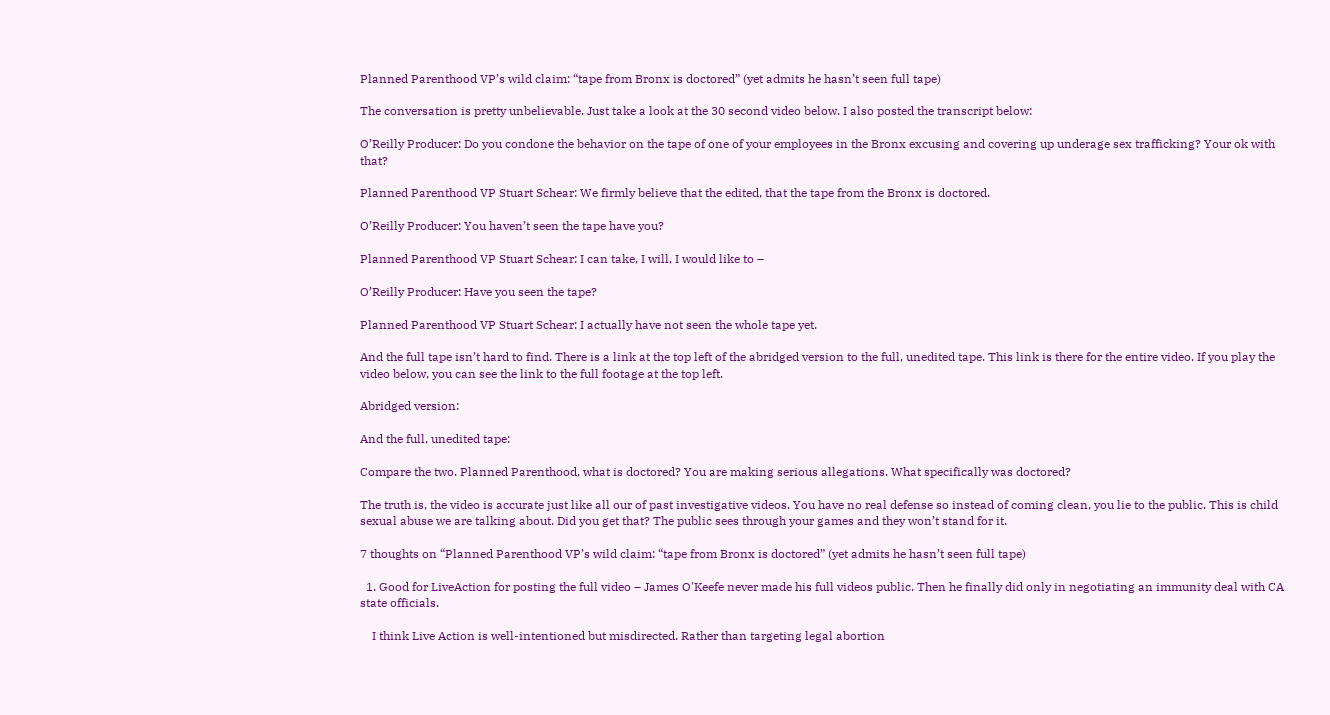Planned Parenthood VP’s wild claim: “tape from Bronx is doctored” (yet admits he hasn’t seen full tape)

The conversation is pretty unbelievable. Just take a look at the 30 second video below. I also posted the transcript below:

O’Reilly Producer: Do you condone the behavior on the tape of one of your employees in the Bronx excusing and covering up underage sex trafficking? Your ok with that?

Planned Parenthood VP Stuart Schear: We firmly believe that the edited, that the tape from the Bronx is doctored.

O’Reilly Producer: You haven’t seen the tape have you?

Planned Parenthood VP Stuart Schear: I can take, I will, I would like to –

O’Reilly Producer: Have you seen the tape?

Planned Parenthood VP Stuart Schear: I actually have not seen the whole tape yet.

And the full tape isn’t hard to find. There is a link at the top left of the abridged version to the full, unedited tape. This link is there for the entire video. If you play the video below, you can see the link to the full footage at the top left.

Abridged version:

And the full, unedited tape:

Compare the two. Planned Parenthood, what is doctored? You are making serious allegations. What specifically was doctored?

The truth is, the video is accurate just like all our of past investigative videos. You have no real defense so instead of coming clean, you lie to the public. This is child sexual abuse we are talking about. Did you get that? The public sees through your games and they won’t stand for it.

7 thoughts on “Planned Parenthood VP’s wild claim: “tape from Bronx is doctored” (yet admits he hasn’t seen full tape)

  1. Good for LiveAction for posting the full video – James O'Keefe never made his full videos public. Then he finally did only in negotiating an immunity deal with CA state officials.

    I think Live Action is well-intentioned but misdirected. Rather than targeting legal abortion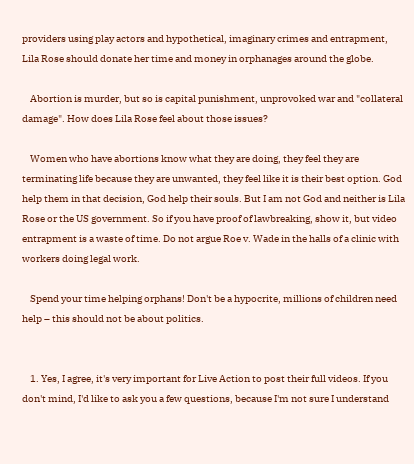providers using play actors and hypothetical, imaginary crimes and entrapment, Lila Rose should donate her time and money in orphanages around the globe.

    Abortion is murder, but so is capital punishment, unprovoked war and "collateral damage". How does Lila Rose feel about those issues?

    Women who have abortions know what they are doing, they feel they are terminating life because they are unwanted, they feel like it is their best option. God help them in that decision, God help their souls. But I am not God and neither is Lila Rose or the US government. So if you have proof of lawbreaking, show it, but video entrapment is a waste of time. Do not argue Roe v. Wade in the halls of a clinic with workers doing legal work.

    Spend your time helping orphans! Don't be a hypocrite, millions of children need help – this should not be about politics.


    1. Yes, I agree, it's very important for Live Action to post their full videos. If you don't mind, I'd like to ask you a few questions, because I'm not sure I understand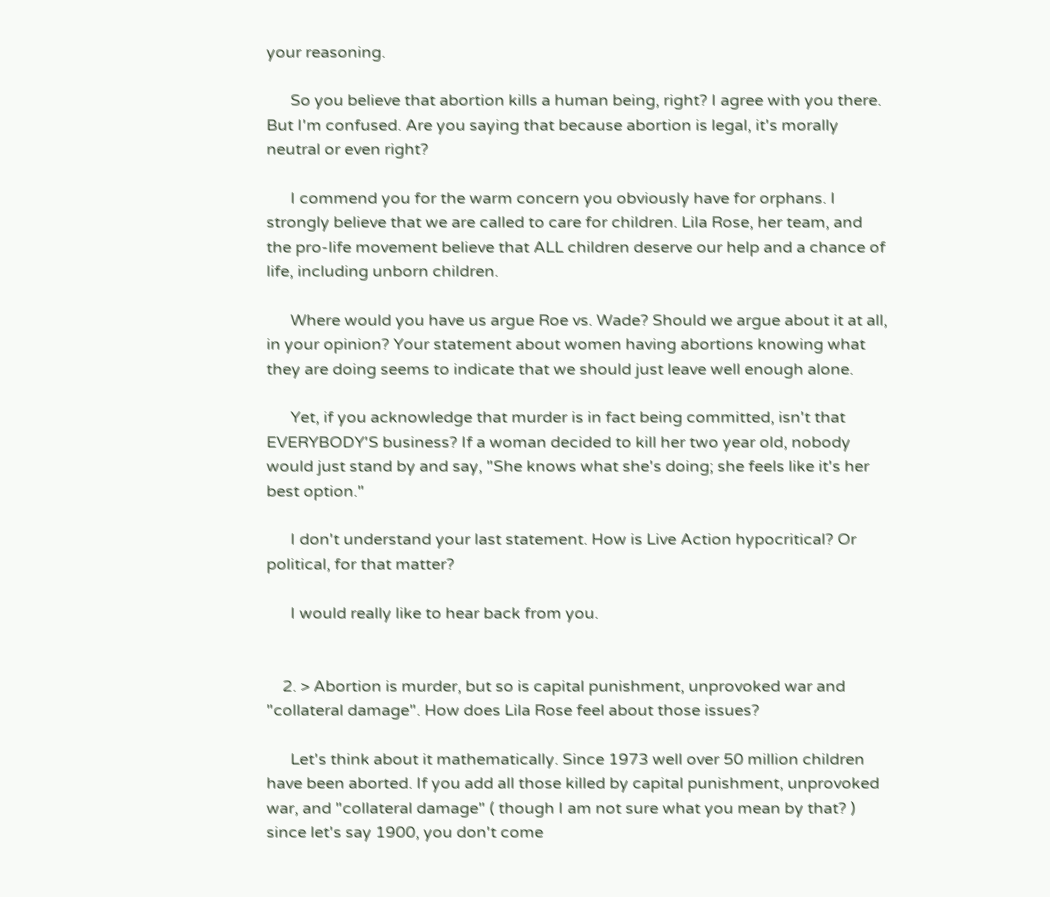your reasoning.

      So you believe that abortion kills a human being, right? I agree with you there. But I'm confused. Are you saying that because abortion is legal, it's morally neutral or even right?

      I commend you for the warm concern you obviously have for orphans. I strongly believe that we are called to care for children. Lila Rose, her team, and the pro-life movement believe that ALL children deserve our help and a chance of life, including unborn children.

      Where would you have us argue Roe vs. Wade? Should we argue about it at all, in your opinion? Your statement about women having abortions knowing what they are doing seems to indicate that we should just leave well enough alone.

      Yet, if you acknowledge that murder is in fact being committed, isn't that EVERYBODY'S business? If a woman decided to kill her two year old, nobody would just stand by and say, "She knows what she's doing; she feels like it's her best option."

      I don't understand your last statement. How is Live Action hypocritical? Or political, for that matter?

      I would really like to hear back from you.


    2. > Abortion is murder, but so is capital punishment, unprovoked war and "collateral damage". How does Lila Rose feel about those issues?

      Let's think about it mathematically. Since 1973 well over 50 million children have been aborted. If you add all those killed by capital punishment, unprovoked war, and "collateral damage" ( though I am not sure what you mean by that? ) since let's say 1900, you don't come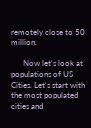remotely close to 50 million.

      Now let's look at populations of US Cities. Let's start with the most populated cities and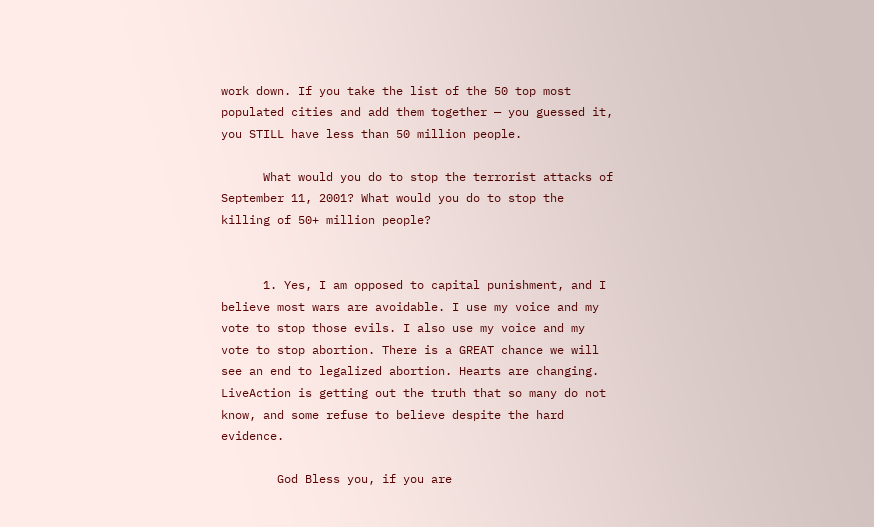work down. If you take the list of the 50 top most populated cities and add them together — you guessed it, you STILL have less than 50 million people.

      What would you do to stop the terrorist attacks of September 11, 2001? What would you do to stop the killing of 50+ million people?


      1. Yes, I am opposed to capital punishment, and I believe most wars are avoidable. I use my voice and my vote to stop those evils. I also use my voice and my vote to stop abortion. There is a GREAT chance we will see an end to legalized abortion. Hearts are changing. LiveAction is getting out the truth that so many do not know, and some refuse to believe despite the hard evidence.

        God Bless you, if you are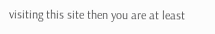visiting this site then you are at least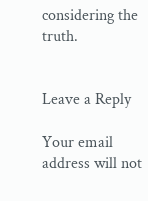considering the truth.


Leave a Reply

Your email address will not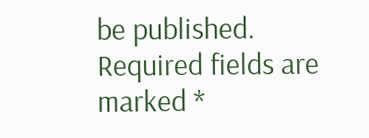be published. Required fields are marked *